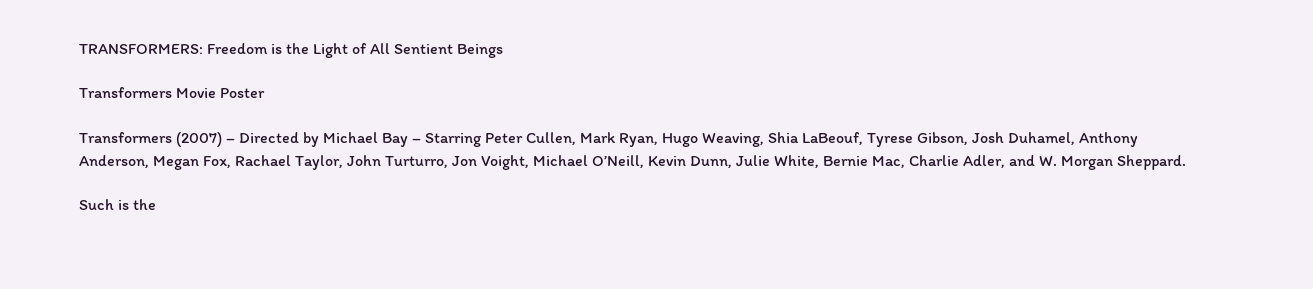TRANSFORMERS: Freedom is the Light of All Sentient Beings

Transformers Movie Poster

Transformers (2007) – Directed by Michael Bay – Starring Peter Cullen, Mark Ryan, Hugo Weaving, Shia LaBeouf, Tyrese Gibson, Josh Duhamel, Anthony Anderson, Megan Fox, Rachael Taylor, John Turturro, Jon Voight, Michael O’Neill, Kevin Dunn, Julie White, Bernie Mac, Charlie Adler, and W. Morgan Sheppard.

Such is the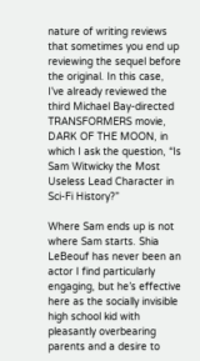nature of writing reviews that sometimes you end up reviewing the sequel before the original. In this case, I’ve already reviewed the third Michael Bay-directed TRANSFORMERS movie, DARK OF THE MOON, in which I ask the question, “Is Sam Witwicky the Most Useless Lead Character in Sci-Fi History?”

Where Sam ends up is not where Sam starts. Shia LeBeouf has never been an actor I find particularly engaging, but he’s effective here as the socially invisible high school kid with pleasantly overbearing parents and a desire to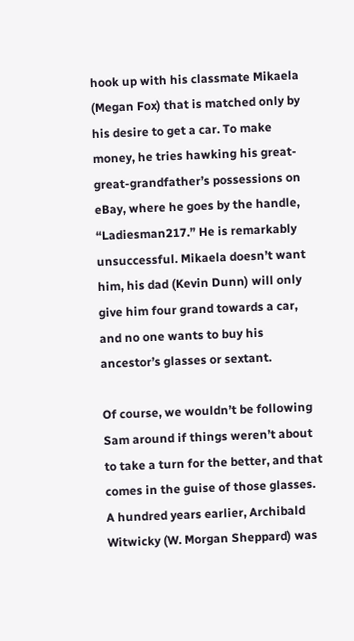hook up with his classmate Mikaela (Megan Fox) that is matched only by his desire to get a car. To make money, he tries hawking his great-great-grandfather’s possessions on eBay, where he goes by the handle, “Ladiesman217.” He is remarkably unsuccessful. Mikaela doesn’t want him, his dad (Kevin Dunn) will only give him four grand towards a car, and no one wants to buy his ancestor’s glasses or sextant.

Of course, we wouldn’t be following Sam around if things weren’t about to take a turn for the better, and that comes in the guise of those glasses. A hundred years earlier, Archibald Witwicky (W. Morgan Sheppard) was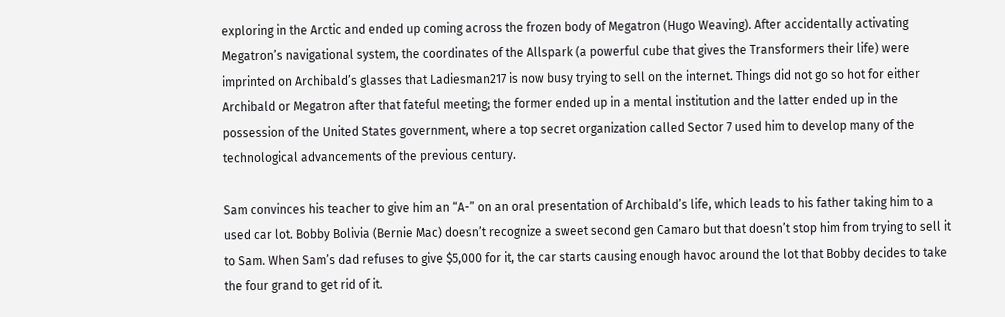exploring in the Arctic and ended up coming across the frozen body of Megatron (Hugo Weaving). After accidentally activating Megatron’s navigational system, the coordinates of the Allspark (a powerful cube that gives the Transformers their life) were imprinted on Archibald’s glasses that Ladiesman217 is now busy trying to sell on the internet. Things did not go so hot for either Archibald or Megatron after that fateful meeting; the former ended up in a mental institution and the latter ended up in the possession of the United States government, where a top secret organization called Sector 7 used him to develop many of the technological advancements of the previous century.

Sam convinces his teacher to give him an “A-” on an oral presentation of Archibald’s life, which leads to his father taking him to a used car lot. Bobby Bolivia (Bernie Mac) doesn’t recognize a sweet second gen Camaro but that doesn’t stop him from trying to sell it to Sam. When Sam’s dad refuses to give $5,000 for it, the car starts causing enough havoc around the lot that Bobby decides to take the four grand to get rid of it.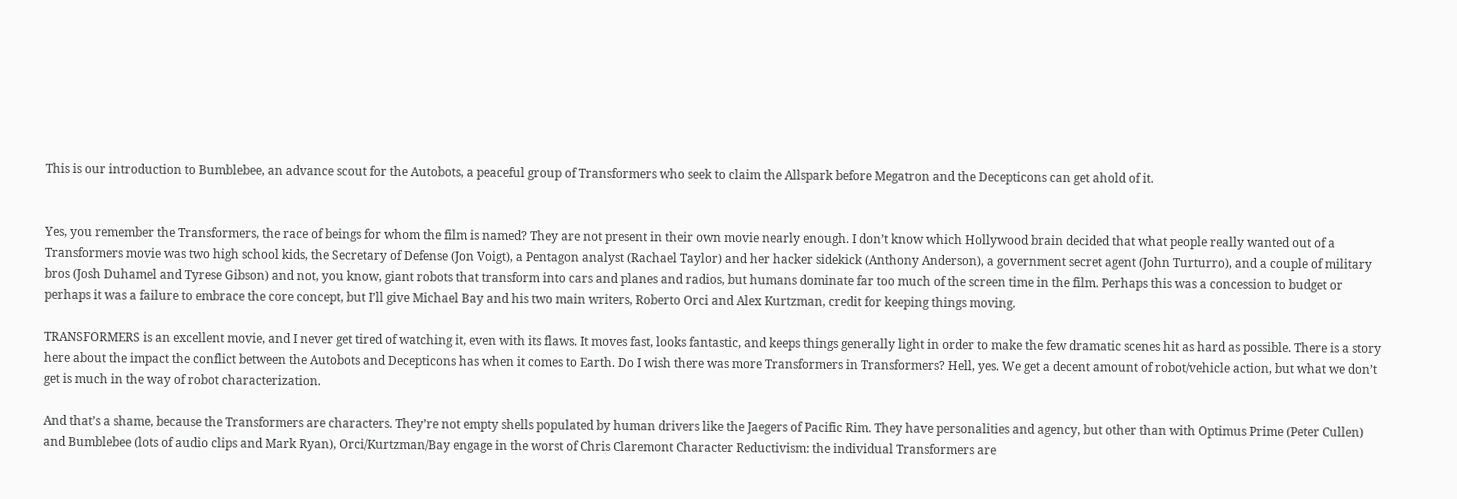This is our introduction to Bumblebee, an advance scout for the Autobots, a peaceful group of Transformers who seek to claim the Allspark before Megatron and the Decepticons can get ahold of it.


Yes, you remember the Transformers, the race of beings for whom the film is named? They are not present in their own movie nearly enough. I don’t know which Hollywood brain decided that what people really wanted out of a Transformers movie was two high school kids, the Secretary of Defense (Jon Voigt), a Pentagon analyst (Rachael Taylor) and her hacker sidekick (Anthony Anderson), a government secret agent (John Turturro), and a couple of military bros (Josh Duhamel and Tyrese Gibson) and not, you know, giant robots that transform into cars and planes and radios, but humans dominate far too much of the screen time in the film. Perhaps this was a concession to budget or perhaps it was a failure to embrace the core concept, but I’ll give Michael Bay and his two main writers, Roberto Orci and Alex Kurtzman, credit for keeping things moving.

TRANSFORMERS is an excellent movie, and I never get tired of watching it, even with its flaws. It moves fast, looks fantastic, and keeps things generally light in order to make the few dramatic scenes hit as hard as possible. There is a story here about the impact the conflict between the Autobots and Decepticons has when it comes to Earth. Do I wish there was more Transformers in Transformers? Hell, yes. We get a decent amount of robot/vehicle action, but what we don’t get is much in the way of robot characterization.

And that’s a shame, because the Transformers are characters. They’re not empty shells populated by human drivers like the Jaegers of Pacific Rim. They have personalities and agency, but other than with Optimus Prime (Peter Cullen) and Bumblebee (lots of audio clips and Mark Ryan), Orci/Kurtzman/Bay engage in the worst of Chris Claremont Character Reductivism: the individual Transformers are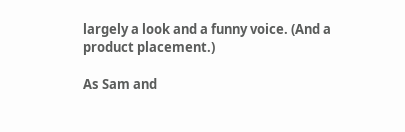largely a look and a funny voice. (And a product placement.)

As Sam and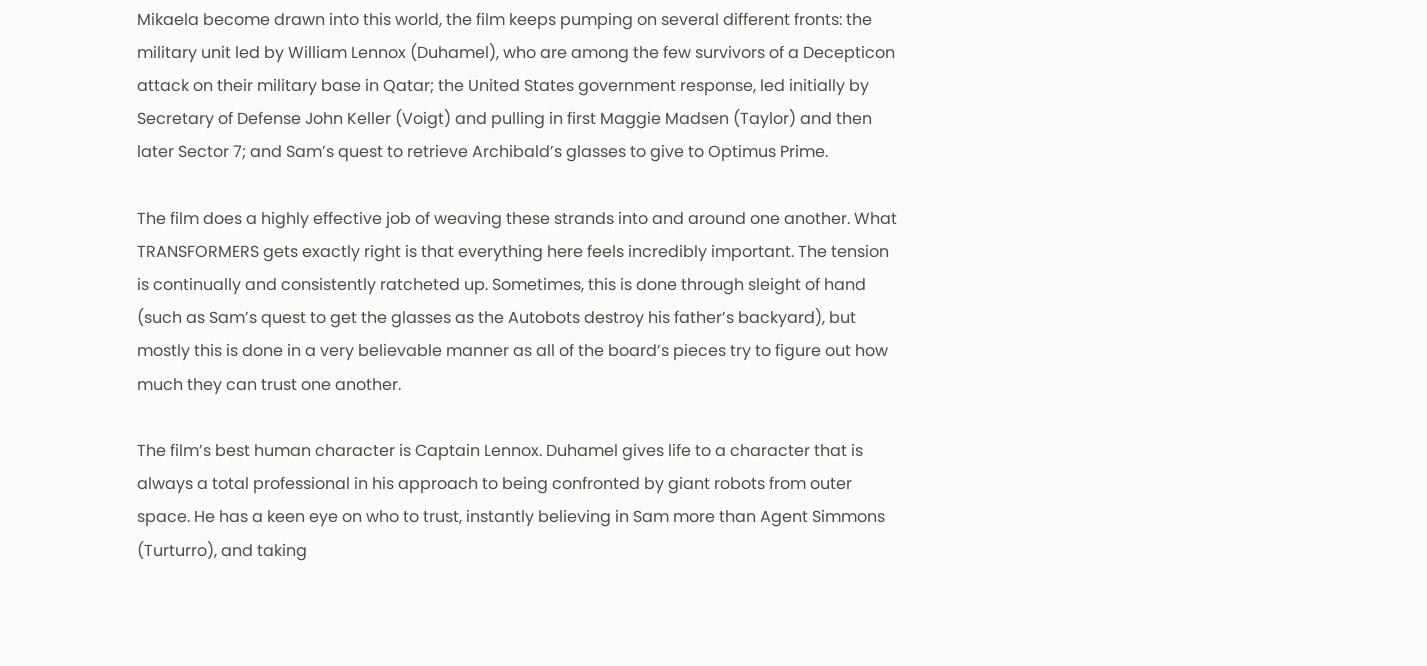Mikaela become drawn into this world, the film keeps pumping on several different fronts: the military unit led by William Lennox (Duhamel), who are among the few survivors of a Decepticon attack on their military base in Qatar; the United States government response, led initially by Secretary of Defense John Keller (Voigt) and pulling in first Maggie Madsen (Taylor) and then later Sector 7; and Sam’s quest to retrieve Archibald’s glasses to give to Optimus Prime.

The film does a highly effective job of weaving these strands into and around one another. What TRANSFORMERS gets exactly right is that everything here feels incredibly important. The tension is continually and consistently ratcheted up. Sometimes, this is done through sleight of hand (such as Sam’s quest to get the glasses as the Autobots destroy his father’s backyard), but mostly this is done in a very believable manner as all of the board’s pieces try to figure out how much they can trust one another.

The film’s best human character is Captain Lennox. Duhamel gives life to a character that is always a total professional in his approach to being confronted by giant robots from outer space. He has a keen eye on who to trust, instantly believing in Sam more than Agent Simmons (Turturro), and taking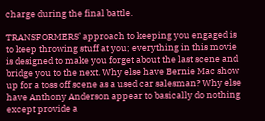charge during the final battle.

TRANSFORMERS’ approach to keeping you engaged is to keep throwing stuff at you; everything in this movie is designed to make you forget about the last scene and bridge you to the next. Why else have Bernie Mac show up for a toss off scene as a used car salesman? Why else have Anthony Anderson appear to basically do nothing except provide a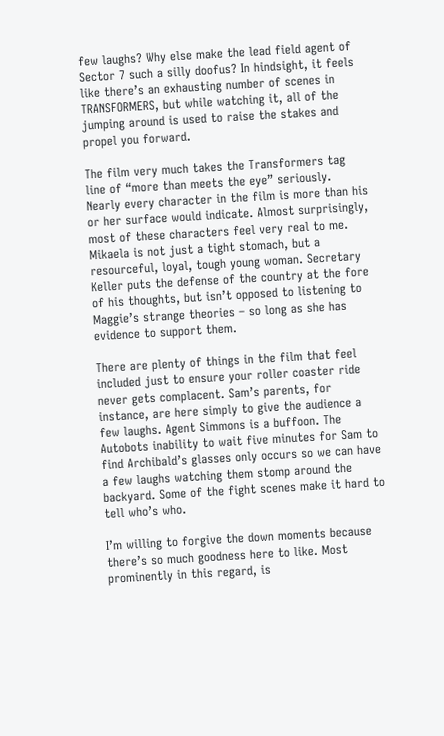few laughs? Why else make the lead field agent of Sector 7 such a silly doofus? In hindsight, it feels like there’s an exhausting number of scenes in TRANSFORMERS, but while watching it, all of the jumping around is used to raise the stakes and propel you forward.

The film very much takes the Transformers tag line of “more than meets the eye” seriously. Nearly every character in the film is more than his or her surface would indicate. Almost surprisingly, most of these characters feel very real to me. Mikaela is not just a tight stomach, but a resourceful, loyal, tough young woman. Secretary Keller puts the defense of the country at the fore of his thoughts, but isn’t opposed to listening to Maggie’s strange theories – so long as she has evidence to support them.

There are plenty of things in the film that feel included just to ensure your roller coaster ride never gets complacent. Sam’s parents, for instance, are here simply to give the audience a few laughs. Agent Simmons is a buffoon. The Autobots inability to wait five minutes for Sam to find Archibald’s glasses only occurs so we can have a few laughs watching them stomp around the backyard. Some of the fight scenes make it hard to tell who’s who.

I’m willing to forgive the down moments because there’s so much goodness here to like. Most prominently in this regard, is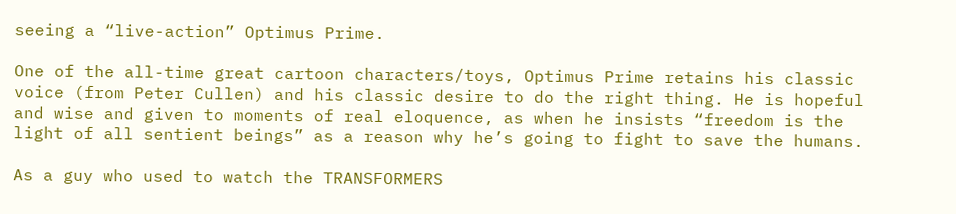seeing a “live-action” Optimus Prime.

One of the all-time great cartoon characters/toys, Optimus Prime retains his classic voice (from Peter Cullen) and his classic desire to do the right thing. He is hopeful and wise and given to moments of real eloquence, as when he insists “freedom is the light of all sentient beings” as a reason why he’s going to fight to save the humans.

As a guy who used to watch the TRANSFORMERS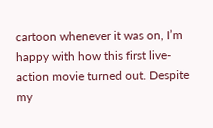cartoon whenever it was on, I’m happy with how this first live-action movie turned out. Despite my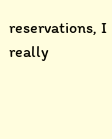reservations, I really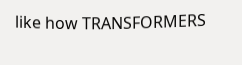like how TRANSFORMERS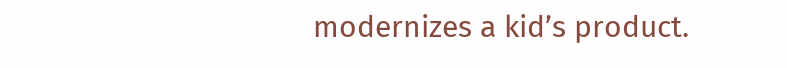modernizes a kid’s product.